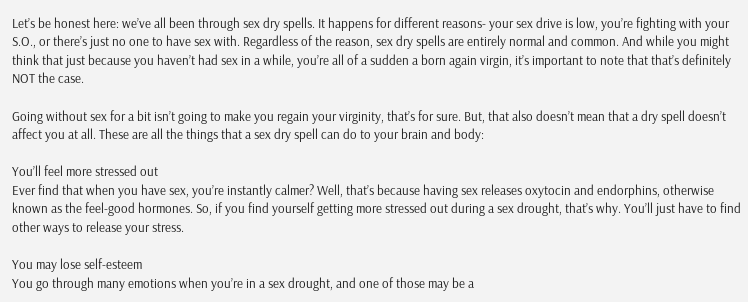Let’s be honest here: we’ve all been through sex dry spells. It happens for different reasons- your sex drive is low, you’re fighting with your S.O., or there’s just no one to have sex with. Regardless of the reason, sex dry spells are entirely normal and common. And while you might think that just because you haven’t had sex in a while, you’re all of a sudden a born again virgin, it’s important to note that that’s definitely NOT the case.

Going without sex for a bit isn’t going to make you regain your virginity, that’s for sure. But, that also doesn’t mean that a dry spell doesn’t affect you at all. These are all the things that a sex dry spell can do to your brain and body:

You’ll feel more stressed out
Ever find that when you have sex, you’re instantly calmer? Well, that’s because having sex releases oxytocin and endorphins, otherwise known as the feel-good hormones. So, if you find yourself getting more stressed out during a sex drought, that’s why. You’ll just have to find other ways to release your stress.

You may lose self-esteem
You go through many emotions when you’re in a sex drought, and one of those may be a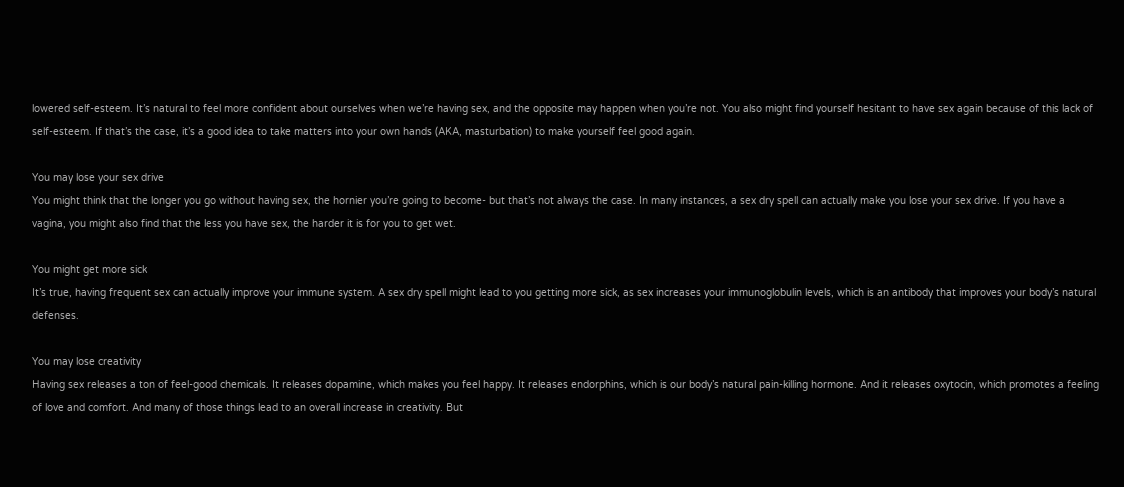lowered self-esteem. It’s natural to feel more confident about ourselves when we’re having sex, and the opposite may happen when you’re not. You also might find yourself hesitant to have sex again because of this lack of self-esteem. If that’s the case, it’s a good idea to take matters into your own hands (AKA, masturbation) to make yourself feel good again.

You may lose your sex drive
You might think that the longer you go without having sex, the hornier you’re going to become- but that’s not always the case. In many instances, a sex dry spell can actually make you lose your sex drive. If you have a vagina, you might also find that the less you have sex, the harder it is for you to get wet.

You might get more sick
It’s true, having frequent sex can actually improve your immune system. A sex dry spell might lead to you getting more sick, as sex increases your immunoglobulin levels, which is an antibody that improves your body’s natural defenses.

You may lose creativity
Having sex releases a ton of feel-good chemicals. It releases dopamine, which makes you feel happy. It releases endorphins, which is our body’s natural pain-killing hormone. And it releases oxytocin, which promotes a feeling of love and comfort. And many of those things lead to an overall increase in creativity. But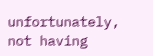unfortunately, not having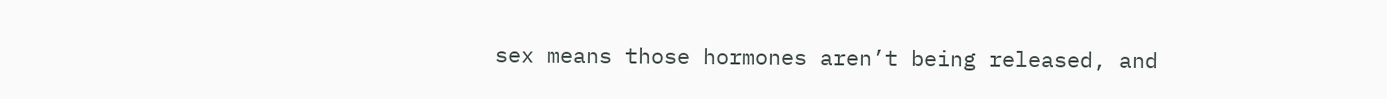sex means those hormones aren’t being released, and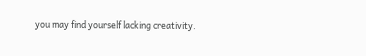you may find yourself lacking creativity.